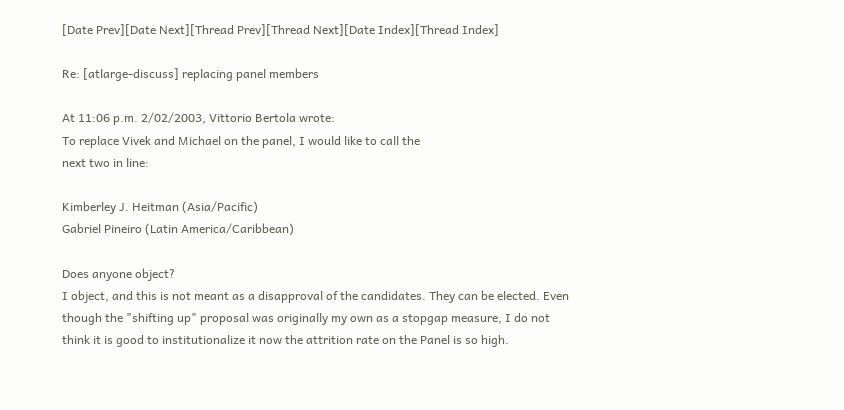[Date Prev][Date Next][Thread Prev][Thread Next][Date Index][Thread Index]

Re: [atlarge-discuss] replacing panel members

At 11:06 p.m. 2/02/2003, Vittorio Bertola wrote:
To replace Vivek and Michael on the panel, I would like to call the
next two in line:

Kimberley J. Heitman (Asia/Pacific)
Gabriel Pineiro (Latin America/Caribbean)

Does anyone object?
I object, and this is not meant as a disapproval of the candidates. They can be elected. Even though the "shifting up" proposal was originally my own as a stopgap measure, I do not think it is good to institutionalize it now the attrition rate on the Panel is so high.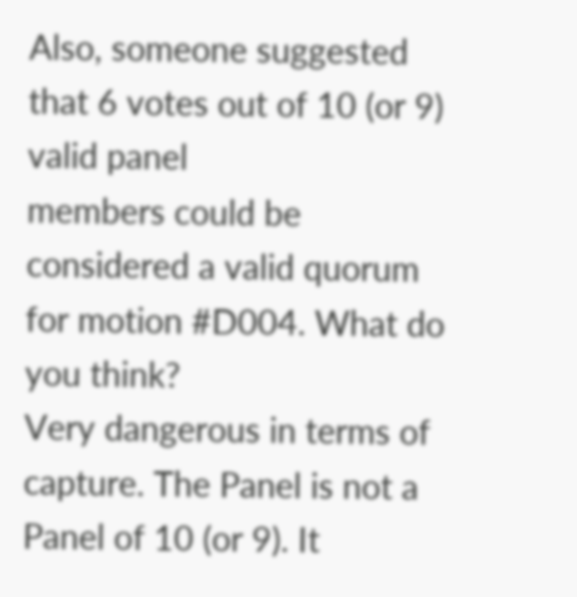Also, someone suggested that 6 votes out of 10 (or 9) valid panel
members could be considered a valid quorum for motion #D004. What do
you think?
Very dangerous in terms of capture. The Panel is not a Panel of 10 (or 9). It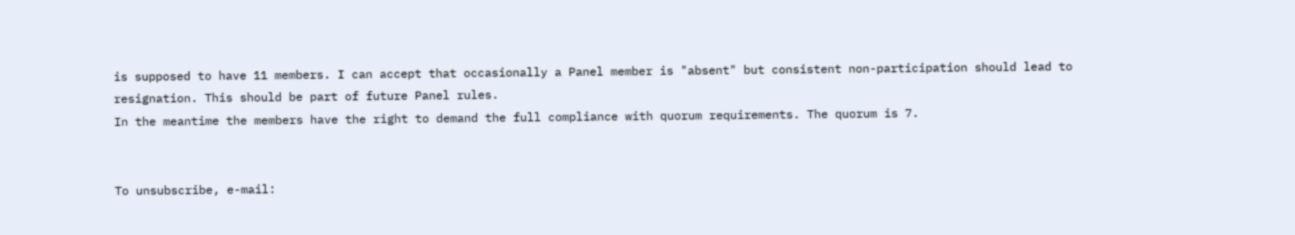is supposed to have 11 members. I can accept that occasionally a Panel member is "absent" but consistent non-participation should lead to resignation. This should be part of future Panel rules.
In the meantime the members have the right to demand the full compliance with quorum requirements. The quorum is 7.


To unsubscribe, e-mail: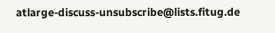atlarge-discuss-unsubscribe@lists.fitug.de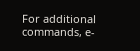For additional commands, e-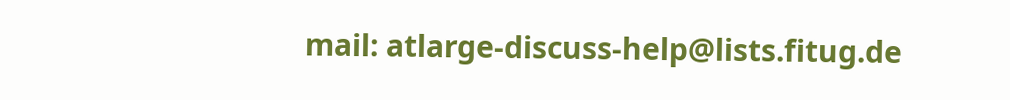mail: atlarge-discuss-help@lists.fitug.de